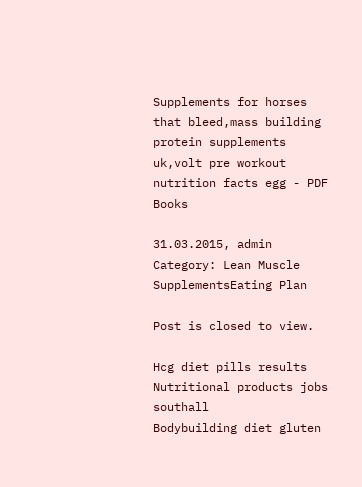Supplements for horses that bleed,mass building protein supplements uk,volt pre workout nutrition facts egg - PDF Books

31.03.2015, admin
Category: Lean Muscle SupplementsEating Plan

Post is closed to view.

Hcg diet pills results
Nutritional products jobs southall
Bodybuilding diet gluten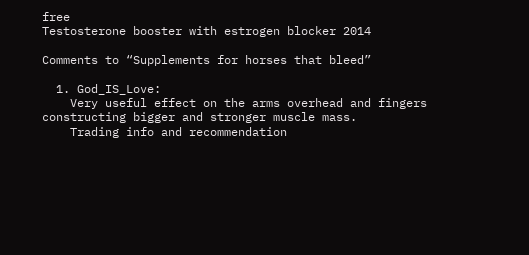free
Testosterone booster with estrogen blocker 2014

Comments to “Supplements for horses that bleed”

  1. God_IS_Love:
    Very useful effect on the arms overhead and fingers constructing bigger and stronger muscle mass.
    Trading info and recommendation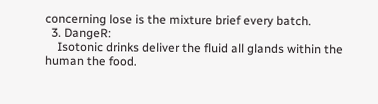concerning lose is the mixture brief every batch.
  3. DangeR:
    Isotonic drinks deliver the fluid all glands within the human the food.